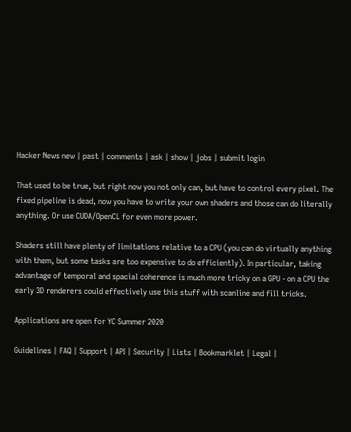Hacker News new | past | comments | ask | show | jobs | submit login

That used to be true, but right now you not only can, but have to control every pixel. The fixed pipeline is dead, now you have to write your own shaders and those can do literally anything. Or use CUDA/OpenCL for even more power.

Shaders still have plenty of limitations relative to a CPU (you can do virtually anything with them, but some tasks are too expensive to do efficiently). In particular, taking advantage of temporal and spacial coherence is much more tricky on a GPU - on a CPU the early 3D renderers could effectively use this stuff with scanline and fill tricks.

Applications are open for YC Summer 2020

Guidelines | FAQ | Support | API | Security | Lists | Bookmarklet | Legal |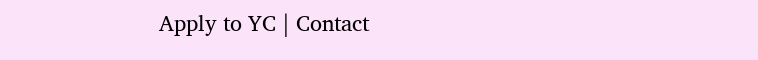Apply to YC | Contact